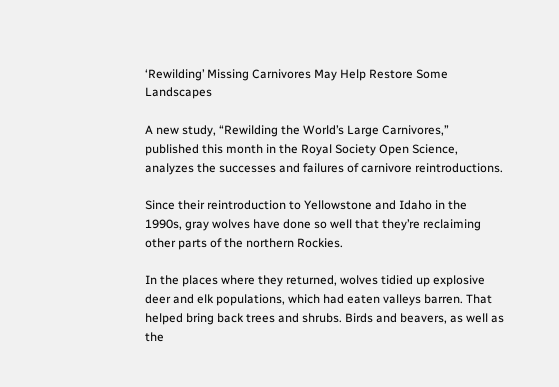‘Rewilding’ Missing Carnivores May Help Restore Some Landscapes

A new study, “Rewilding the World’s Large Carnivores,” published this month in the Royal Society Open Science, analyzes the successes and failures of carnivore reintroductions.

Since their reintroduction to Yellowstone and Idaho in the 1990s, gray wolves have done so well that they’re reclaiming other parts of the northern Rockies.

In the places where they returned, wolves tidied up explosive deer and elk populations, which had eaten valleys barren. That helped bring back trees and shrubs. Birds and beavers, as well as the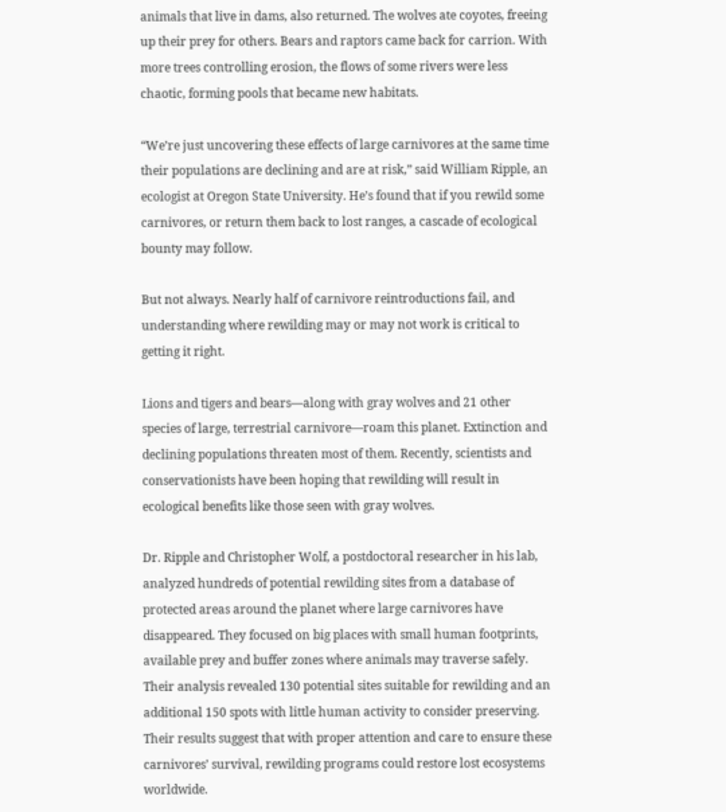animals that live in dams, also returned. The wolves ate coyotes, freeing up their prey for others. Bears and raptors came back for carrion. With more trees controlling erosion, the flows of some rivers were less chaotic, forming pools that became new habitats.

“We’re just uncovering these effects of large carnivores at the same time their populations are declining and are at risk,” said William Ripple, an ecologist at Oregon State University. He’s found that if you rewild some carnivores, or return them back to lost ranges, a cascade of ecological bounty may follow.

But not always. Nearly half of carnivore reintroductions fail, and understanding where rewilding may or may not work is critical to getting it right.

Lions and tigers and bears—along with gray wolves and 21 other species of large, terrestrial carnivore—roam this planet. Extinction and declining populations threaten most of them. Recently, scientists and conservationists have been hoping that rewilding will result in ecological benefits like those seen with gray wolves.

Dr. Ripple and Christopher Wolf, a postdoctoral researcher in his lab, analyzed hundreds of potential rewilding sites from a database of protected areas around the planet where large carnivores have disappeared. They focused on big places with small human footprints, available prey and buffer zones where animals may traverse safely. Their analysis revealed 130 potential sites suitable for rewilding and an additional 150 spots with little human activity to consider preserving. Their results suggest that with proper attention and care to ensure these carnivores’ survival, rewilding programs could restore lost ecosystems worldwide.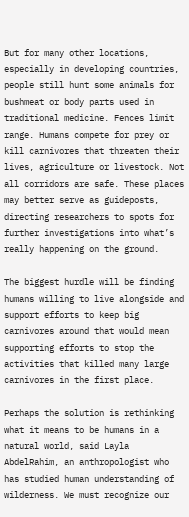But for many other locations, especially in developing countries, people still hunt some animals for bushmeat or body parts used in traditional medicine. Fences limit range. Humans compete for prey or kill carnivores that threaten their lives, agriculture or livestock. Not all corridors are safe. These places may better serve as guideposts, directing researchers to spots for further investigations into what’s really happening on the ground.

The biggest hurdle will be finding humans willing to live alongside and support efforts to keep big carnivores around that would mean supporting efforts to stop the activities that killed many large carnivores in the first place.

Perhaps the solution is rethinking what it means to be humans in a natural world, said Layla AbdelRahim, an anthropologist who has studied human understanding of wilderness. We must recognize our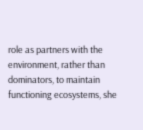role as partners with the environment, rather than dominators, to maintain functioning ecosystems, she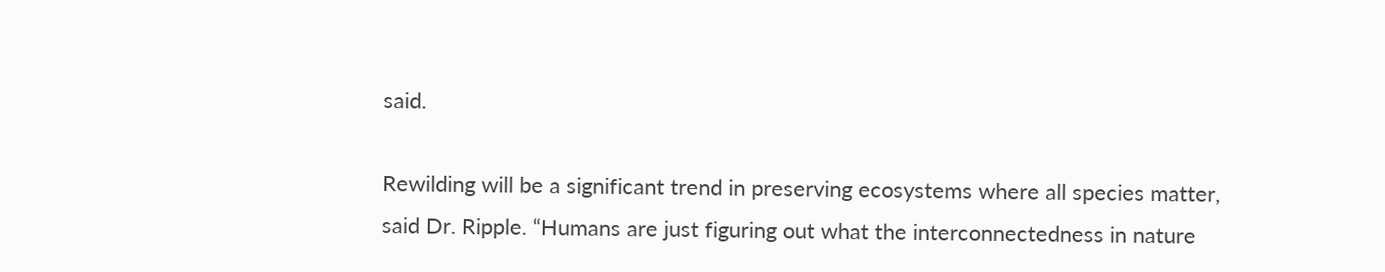said.

Rewilding will be a significant trend in preserving ecosystems where all species matter, said Dr. Ripple. “Humans are just figuring out what the interconnectedness in nature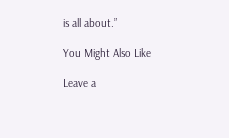is all about.”

You Might Also Like

Leave a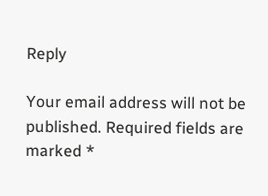Reply

Your email address will not be published. Required fields are marked *